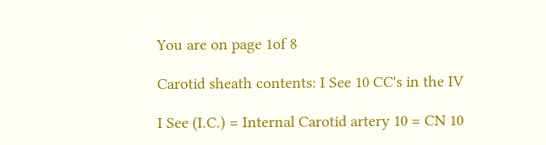You are on page 1of 8

Carotid sheath contents: I See 10 CC's in the IV

I See (I.C.) = Internal Carotid artery 10 = CN 10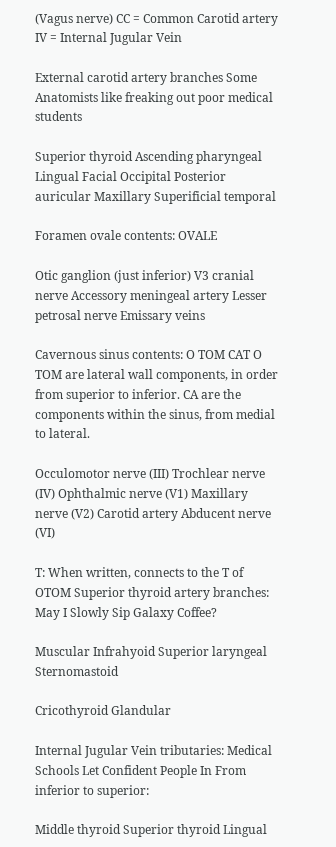(Vagus nerve) CC = Common Carotid artery IV = Internal Jugular Vein

External carotid artery branches Some Anatomists like freaking out poor medical students

Superior thyroid Ascending pharyngeal Lingual Facial Occipital Posterior auricular Maxillary Superificial temporal

Foramen ovale contents: OVALE

Otic ganglion (just inferior) V3 cranial nerve Accessory meningeal artery Lesser petrosal nerve Emissary veins

Cavernous sinus contents: O TOM CAT O TOM are lateral wall components, in order from superior to inferior. CA are the components within the sinus, from medial to lateral.

Occulomotor nerve (III) Trochlear nerve (IV) Ophthalmic nerve (V1) Maxillary nerve (V2) Carotid artery Abducent nerve (VI)

T: When written, connects to the T of OTOM Superior thyroid artery branches: May I Slowly Sip Galaxy Coffee?

Muscular Infrahyoid Superior laryngeal Sternomastoid

Cricothyroid Glandular

Internal Jugular Vein tributaries: Medical Schools Let Confident People In From inferior to superior:

Middle thyroid Superior thyroid Lingual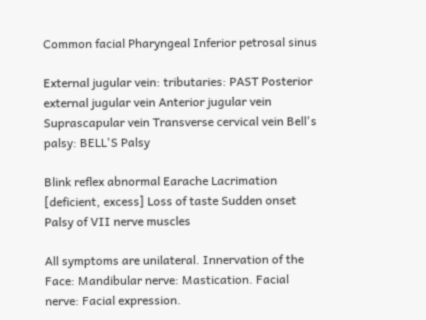Common facial Pharyngeal Inferior petrosal sinus

External jugular vein: tributaries: PAST Posterior external jugular vein Anterior jugular vein Suprascapular vein Transverse cervical vein Bell's palsy: BELL'S Palsy

Blink reflex abnormal Earache Lacrimation [deficient, excess] Loss of taste Sudden onset Palsy of VII nerve muscles

All symptoms are unilateral. Innervation of the Face: Mandibular nerve: Mastication. Facial nerve: Facial expression.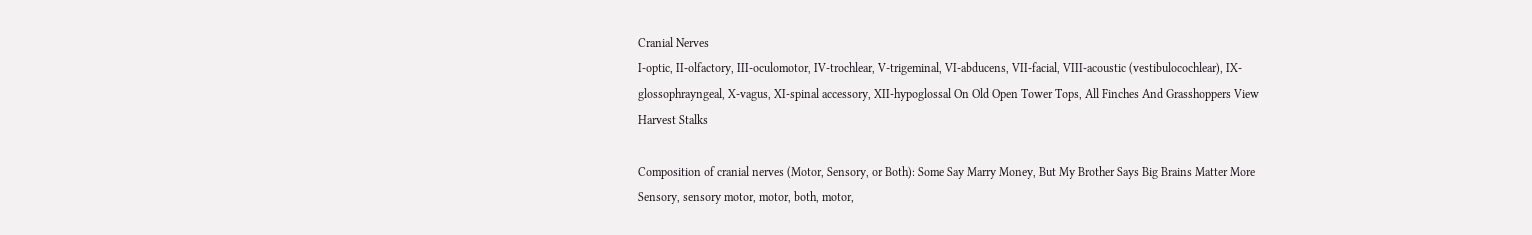Cranial Nerves
I-optic, II-olfactory, III-oculomotor, IV-trochlear, V-trigeminal, VI-abducens, VII-facial, VIII-acoustic (vestibulocochlear), IX-glossophrayngeal, X-vagus, XI-spinal accessory, XII-hypoglossal On Old Open Tower Tops, All Finches And Grasshoppers View Harvest Stalks

Composition of cranial nerves (Motor, Sensory, or Both): Some Say Marry Money, But My Brother Says Big Brains Matter More Sensory, sensory motor, motor, both, motor,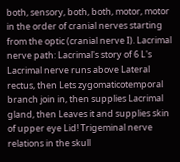both, sensory, both, both, motor, motor in the order of cranial nerves starting from the optic (cranial nerve I). Lacrimal nerve path: Lacrimal's story of 6 L's Lacrimal nerve runs above Lateral rectus, then Lets zygomaticotemporal branch join in, then supplies Lacrimal gland, then Leaves it and supplies skin of upper eye Lid! Trigeminal nerve relations in the skull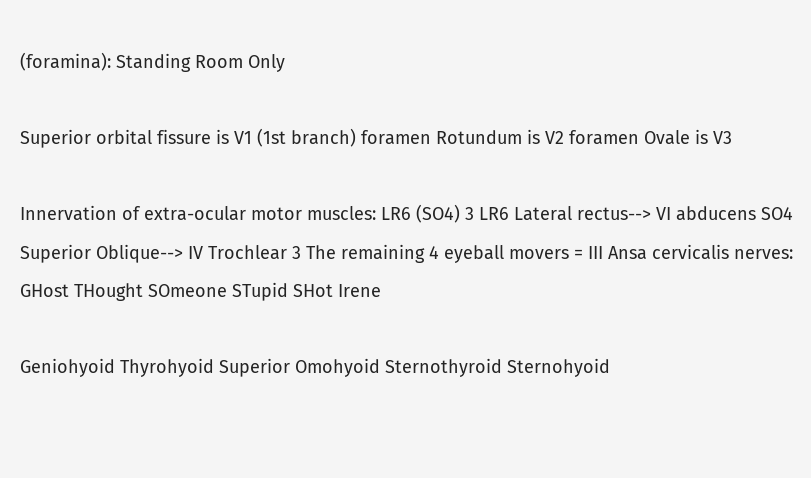(foramina): Standing Room Only

Superior orbital fissure is V1 (1st branch) foramen Rotundum is V2 foramen Ovale is V3

Innervation of extra-ocular motor muscles: LR6 (SO4) 3 LR6 Lateral rectus--> VI abducens SO4 Superior Oblique--> IV Trochlear 3 The remaining 4 eyeball movers = III Ansa cervicalis nerves: GHost THought SOmeone STupid SHot Irene

Geniohyoid Thyrohyoid Superior Omohyoid Sternothyroid Sternohyoid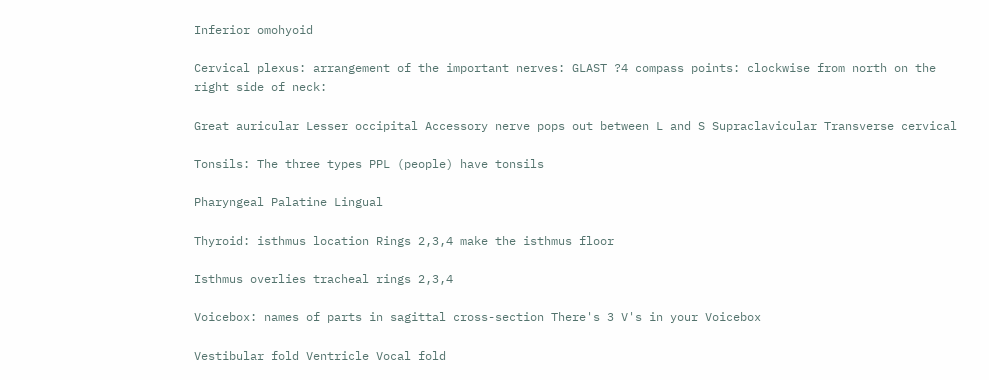Inferior omohyoid

Cervical plexus: arrangement of the important nerves: GLAST ?4 compass points: clockwise from north on the right side of neck:

Great auricular Lesser occipital Accessory nerve pops out between L and S Supraclavicular Transverse cervical

Tonsils: The three types PPL (people) have tonsils

Pharyngeal Palatine Lingual

Thyroid: isthmus location Rings 2,3,4 make the isthmus floor

Isthmus overlies tracheal rings 2,3,4

Voicebox: names of parts in sagittal cross-section There's 3 V's in your Voicebox

Vestibular fold Ventricle Vocal fold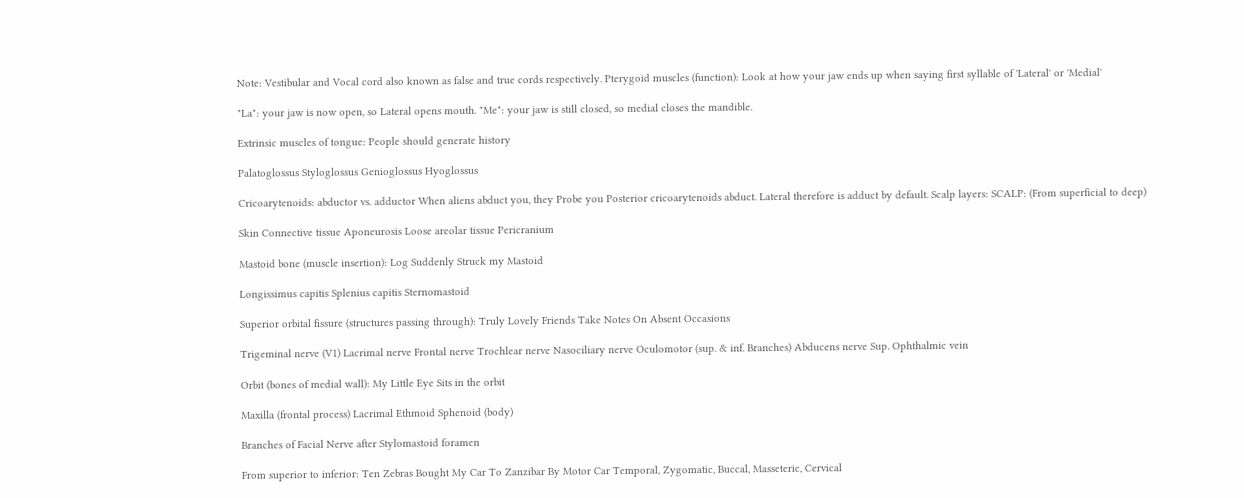Note: Vestibular and Vocal cord also known as false and true cords respectively. Pterygoid muscles (function): Look at how your jaw ends up when saying first syllable of 'Lateral' or 'Medial'

"La": your jaw is now open, so Lateral opens mouth. "Me": your jaw is still closed, so medial closes the mandible.

Extrinsic muscles of tongue: People should generate history

Palatoglossus Styloglossus Genioglossus Hyoglossus

Cricoarytenoids: abductor vs. adductor When aliens abduct you, they Probe you Posterior cricoarytenoids abduct. Lateral therefore is adduct by default. Scalp layers: SCALP: (From superficial to deep)

Skin Connective tissue Aponeurosis Loose areolar tissue Pericranium

Mastoid bone (muscle insertion): Log Suddenly Struck my Mastoid

Longissimus capitis Splenius capitis Sternomastoid

Superior orbital fissure (structures passing through): Truly Lovely Friends Take Notes On Absent Occasions

Trigeminal nerve (V1) Lacrimal nerve Frontal nerve Trochlear nerve Nasociliary nerve Oculomotor (sup. & inf. Branches) Abducens nerve Sup. Ophthalmic vein

Orbit (bones of medial wall): My Little Eye Sits in the orbit

Maxilla (frontal process) Lacrimal Ethmoid Sphenoid (body)

Branches of Facial Nerve after Stylomastoid foramen

From superior to inferior: Ten Zebras Bought My Car To Zanzibar By Motor Car Temporal, Zygomatic, Buccal, Masseteric, Cervical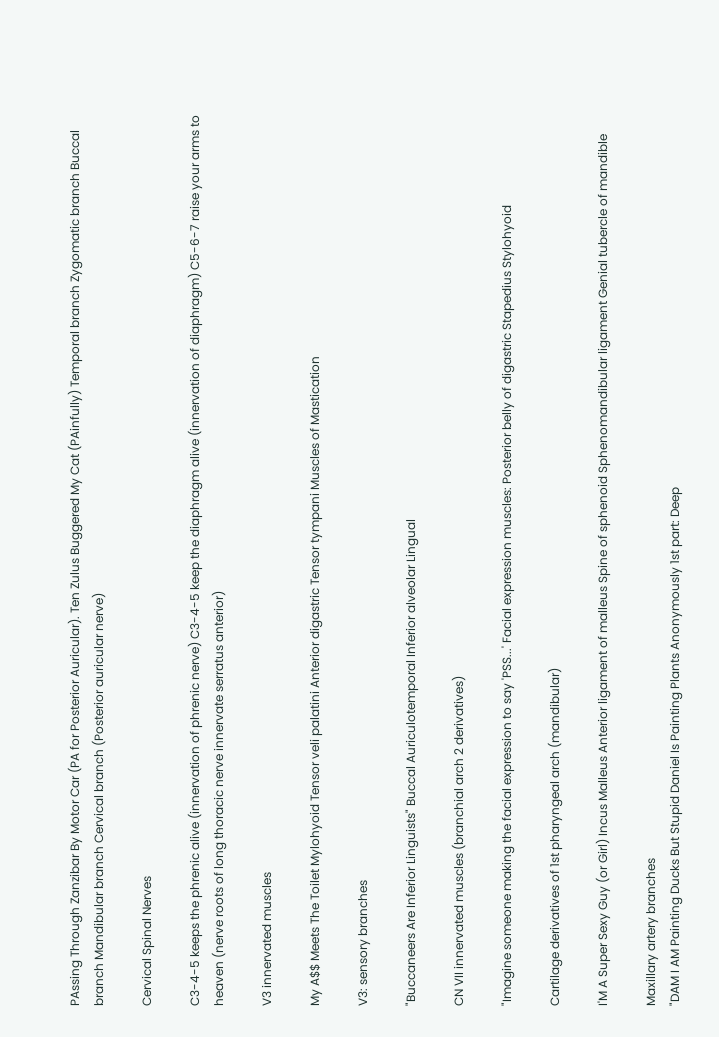PAssing Through Zanzibar By Motor Car (PA for Posterior Auricular). Ten Zulus Buggered My Cat (PAinfully) Temporal branch Zygomatic branch Buccal branch Mandibular branch Cervical branch (Posterior auricular nerve)

Cervical Spinal Nerves

C3-4-5 keeps the phrenic alive (innervation of phrenic nerve) C3-4-5 keep the diaphragm alive (innervation of diaphragm) C5-6-7 raise your arms to heaven (nerve roots of long thoracic nerve innervate serratus anterior)

V3 innervated muscles

My A$$ Meets The Toilet Mylohyoid Tensor veli palatini Anterior digastric Tensor tympani Muscles of Mastication

V3: sensory branches

"Buccaneers Are Inferior Linguists" Buccal Auriculotemporal Inferior alveolar Lingual

CN VII innervated muscles (branchial arch 2 derivatives)

"Imagine someone making the facial expression to say 'PSS...' Facial expression muscles: Posterior belly of digastric Stapedius Stylohyoid

Cartilage derivatives of 1st pharyngeal arch (mandibular)

I'M A Super Sexy Guy (or Girl) Incus Malleus Anterior ligament of malleus Spine of sphenoid Sphenomandibular ligament Genial tubercle of mandible

Maxillary artery branches
"DAM I AM Painting Ducks But Stupid Daniel Is Painting Plants Anonymously 1st part: Deep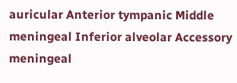auricular Anterior tympanic Middle meningeal Inferior alveolar Accessory meningeal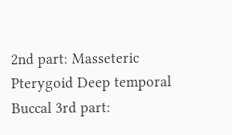2nd part: Masseteric Pterygoid Deep temporal Buccal 3rd part: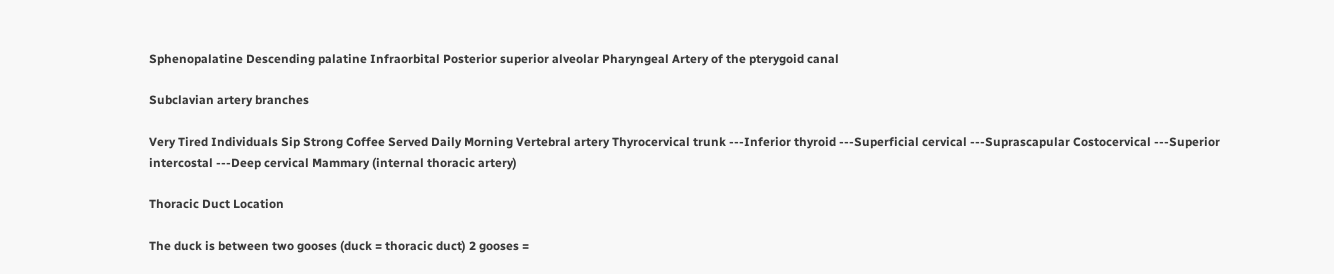Sphenopalatine Descending palatine Infraorbital Posterior superior alveolar Pharyngeal Artery of the pterygoid canal

Subclavian artery branches

Very Tired Individuals Sip Strong Coffee Served Daily Morning Vertebral artery Thyrocervical trunk ---Inferior thyroid ---Superficial cervical ---Suprascapular Costocervical ---Superior intercostal ---Deep cervical Mammary (internal thoracic artery)

Thoracic Duct Location

The duck is between two gooses (duck = thoracic duct) 2 gooses =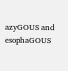azyGOUS and esophaGOUS